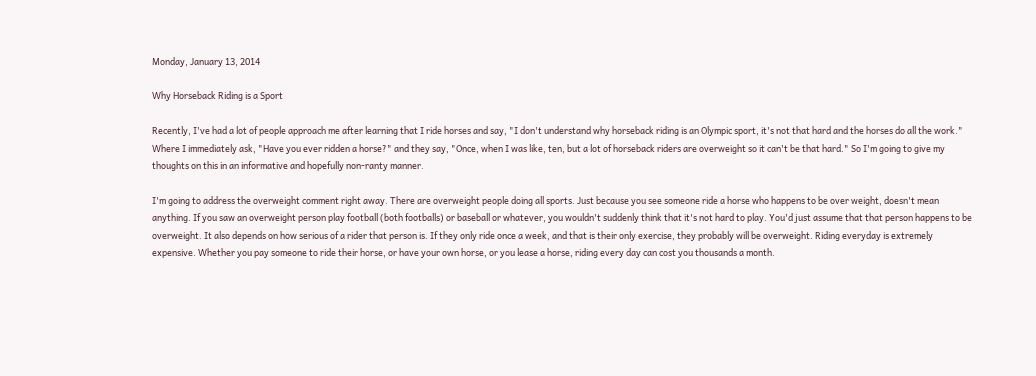Monday, January 13, 2014

Why Horseback Riding is a Sport

Recently, I've had a lot of people approach me after learning that I ride horses and say, "I don't understand why horseback riding is an Olympic sport, it's not that hard and the horses do all the work." Where I immediately ask, "Have you ever ridden a horse?" and they say, "Once, when I was like, ten, but a lot of horseback riders are overweight so it can't be that hard." So I'm going to give my thoughts on this in an informative and hopefully non-ranty manner.

I'm going to address the overweight comment right away. There are overweight people doing all sports. Just because you see someone ride a horse who happens to be over weight, doesn't mean anything. If you saw an overweight person play football (both footballs) or baseball or whatever, you wouldn't suddenly think that it's not hard to play. You'd just assume that that person happens to be overweight. It also depends on how serious of a rider that person is. If they only ride once a week, and that is their only exercise, they probably will be overweight. Riding everyday is extremely expensive. Whether you pay someone to ride their horse, or have your own horse, or you lease a horse, riding every day can cost you thousands a month.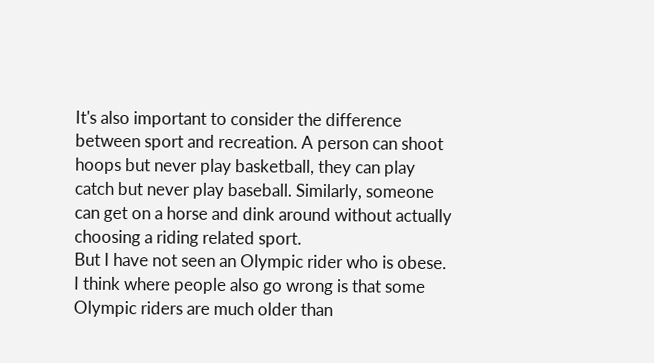It's also important to consider the difference between sport and recreation. A person can shoot hoops but never play basketball, they can play catch but never play baseball. Similarly, someone can get on a horse and dink around without actually choosing a riding related sport.
But I have not seen an Olympic rider who is obese. I think where people also go wrong is that some Olympic riders are much older than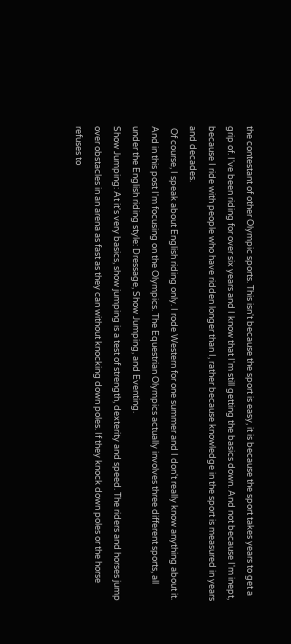the contestant of other Olympic sports. This isn't because the sport is easy, it is because the sport takes years to get a grip of. I've been riding for over six years and I know that I'm still getting the basics down. And not because I'm inept, because I ride with people who have ridden longer than I, rather because knowledge in the sport is measured in years and decades.
 Of course, I speak about English riding only. I rode Western for one summer and I don't really know anything about it. And in this post I'm focusing on the Olympics. The Equestrian Olympics actually involves three different sports, all under the English riding style: Dressage, Show Jumping, and Eventing.
Show Jumping: At it's very basics, show jumping is a test of strength, dexterity and speed. The riders and horses jump over obstacles in an arena as fast as they can without knocking down poles. If they knock down poles or the horse refuses to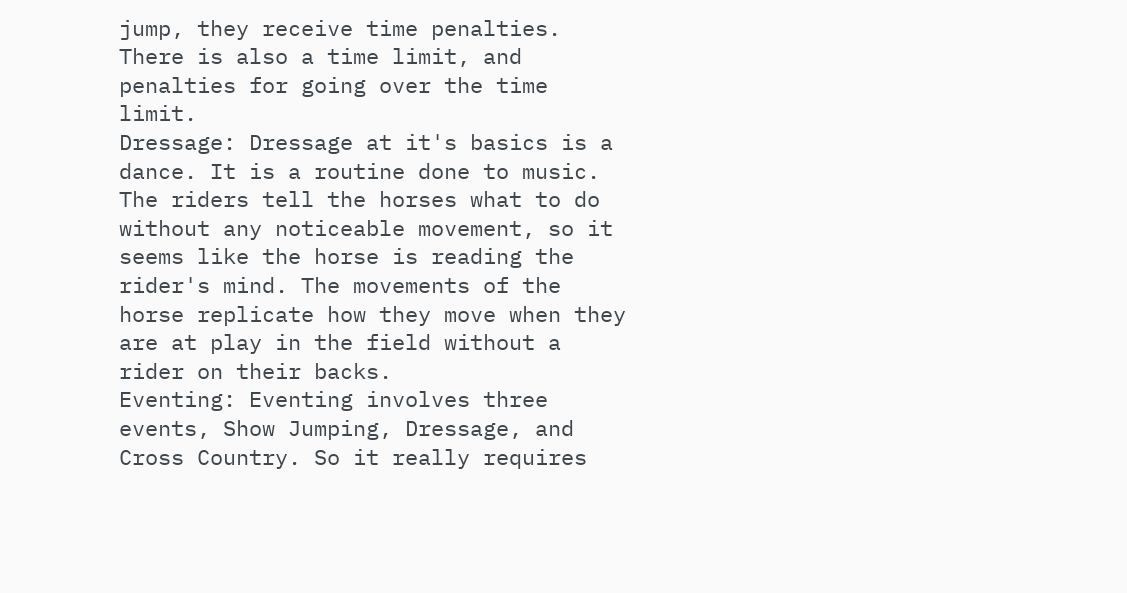jump, they receive time penalties. There is also a time limit, and penalties for going over the time limit.
Dressage: Dressage at it's basics is a dance. It is a routine done to music. The riders tell the horses what to do without any noticeable movement, so it seems like the horse is reading the rider's mind. The movements of the horse replicate how they move when they are at play in the field without a rider on their backs.
Eventing: Eventing involves three events, Show Jumping, Dressage, and Cross Country. So it really requires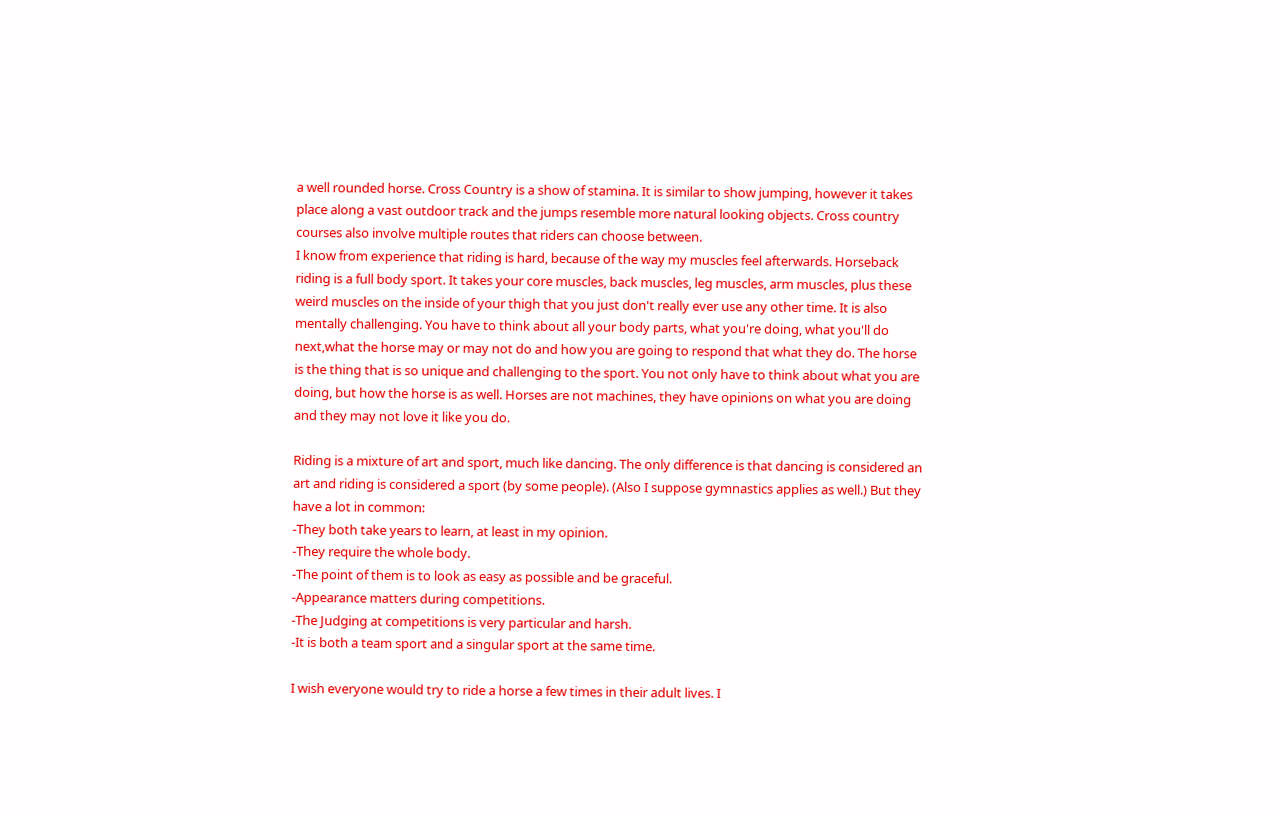a well rounded horse. Cross Country is a show of stamina. It is similar to show jumping, however it takes place along a vast outdoor track and the jumps resemble more natural looking objects. Cross country courses also involve multiple routes that riders can choose between.
I know from experience that riding is hard, because of the way my muscles feel afterwards. Horseback riding is a full body sport. It takes your core muscles, back muscles, leg muscles, arm muscles, plus these weird muscles on the inside of your thigh that you just don't really ever use any other time. It is also mentally challenging. You have to think about all your body parts, what you're doing, what you'll do next,what the horse may or may not do and how you are going to respond that what they do. The horse is the thing that is so unique and challenging to the sport. You not only have to think about what you are doing, but how the horse is as well. Horses are not machines, they have opinions on what you are doing and they may not love it like you do.

Riding is a mixture of art and sport, much like dancing. The only difference is that dancing is considered an art and riding is considered a sport (by some people). (Also I suppose gymnastics applies as well.) But they have a lot in common:
-They both take years to learn, at least in my opinion.
-They require the whole body.
-The point of them is to look as easy as possible and be graceful.
-Appearance matters during competitions.
-The Judging at competitions is very particular and harsh.
-It is both a team sport and a singular sport at the same time.

I wish everyone would try to ride a horse a few times in their adult lives. I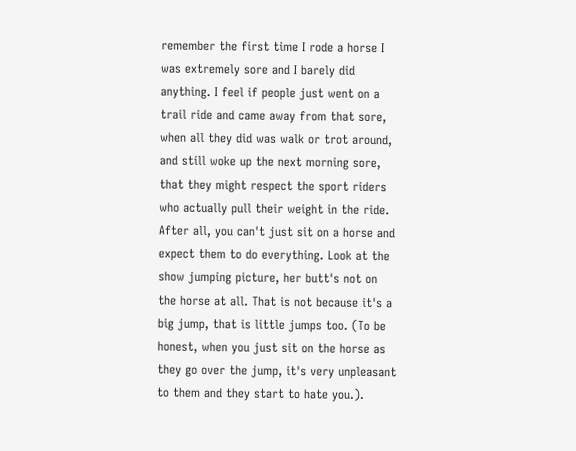remember the first time I rode a horse I was extremely sore and I barely did anything. I feel if people just went on a trail ride and came away from that sore, when all they did was walk or trot around, and still woke up the next morning sore, that they might respect the sport riders who actually pull their weight in the ride. After all, you can't just sit on a horse and expect them to do everything. Look at the show jumping picture, her butt's not on the horse at all. That is not because it's a big jump, that is little jumps too. (To be honest, when you just sit on the horse as they go over the jump, it's very unpleasant to them and they start to hate you.).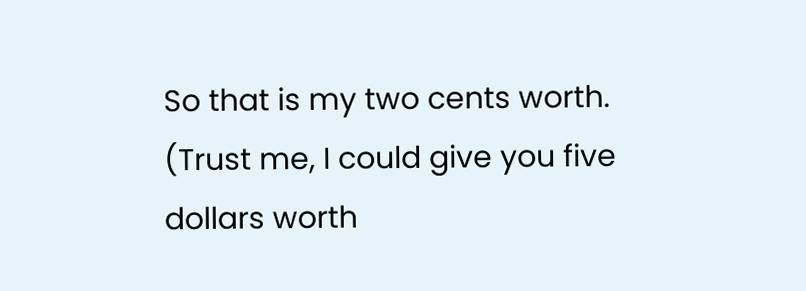So that is my two cents worth. (Trust me, I could give you five dollars worth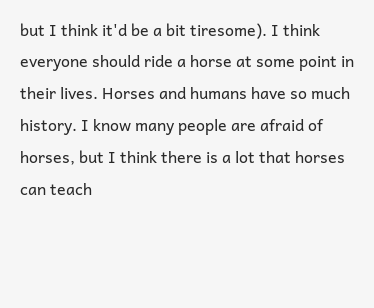but I think it'd be a bit tiresome). I think everyone should ride a horse at some point in their lives. Horses and humans have so much history. I know many people are afraid of horses, but I think there is a lot that horses can teach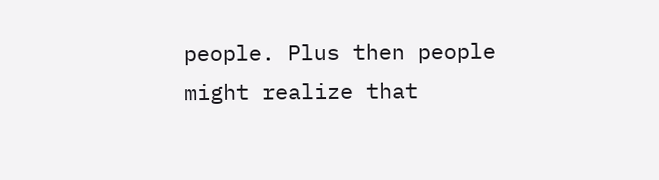people. Plus then people might realize that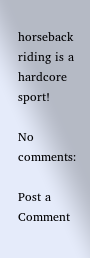horseback riding is a hardcore sport!

No comments:

Post a Comment